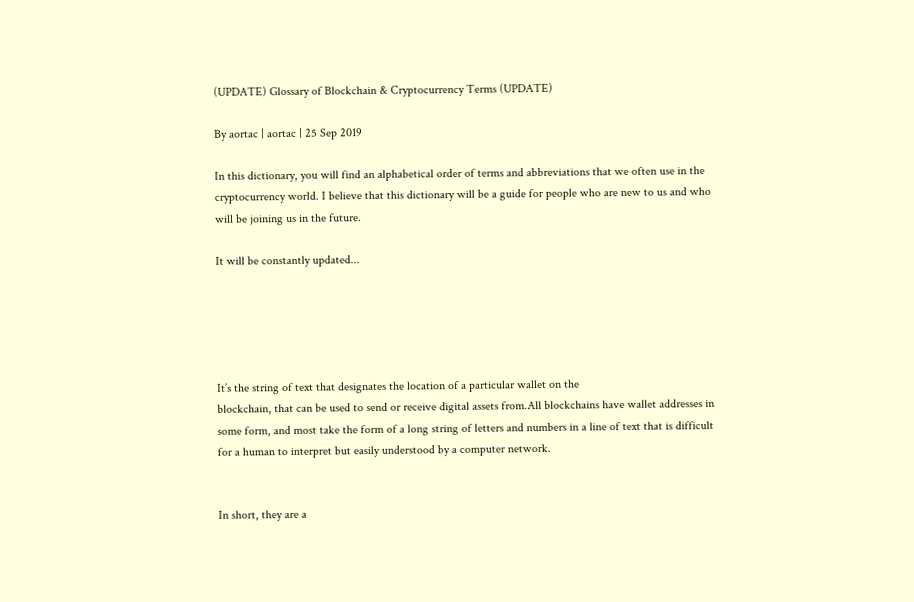(UPDATE) Glossary of Blockchain & Cryptocurrency Terms (UPDATE)

By aortac | aortac | 25 Sep 2019

In this dictionary, you will find an alphabetical order of terms and abbreviations that we often use in the cryptocurrency world. I believe that this dictionary will be a guide for people who are new to us and who will be joining us in the future.

It will be constantly updated...





It’s the string of text that designates the location of a particular wallet on the
blockchain, that can be used to send or receive digital assets from.All blockchains have wallet addresses in some form, and most take the form of a long string of letters and numbers in a line of text that is difficult for a human to interpret but easily understood by a computer network.


In short, they are a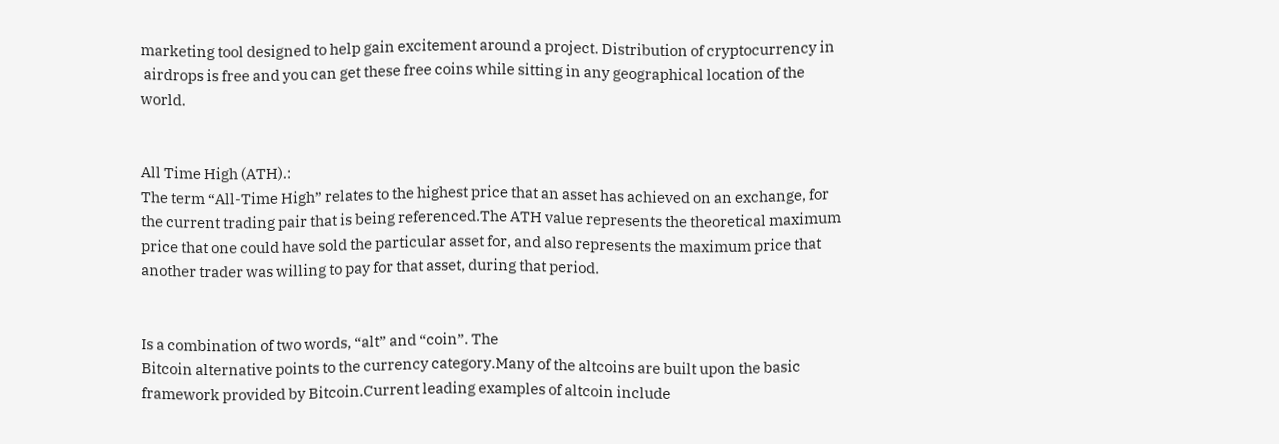marketing tool designed to help gain excitement around a project. Distribution of cryptocurrency in
 airdrops is free and you can get these free coins while sitting in any geographical location of the world.


All Time High (ATH).:
The term “All-Time High” relates to the highest price that an asset has achieved on an exchange, for the current trading pair that is being referenced.The ATH value represents the theoretical maximum price that one could have sold the particular asset for, and also represents the maximum price that another trader was willing to pay for that asset, during that period.


Is a combination of two words, “alt” and “coin”. The
Bitcoin alternative points to the currency category.Many of the altcoins are built upon the basic framework provided by Bitcoin.Current leading examples of altcoin include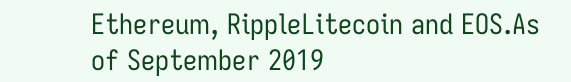Ethereum, RippleLitecoin and EOS.As of September 2019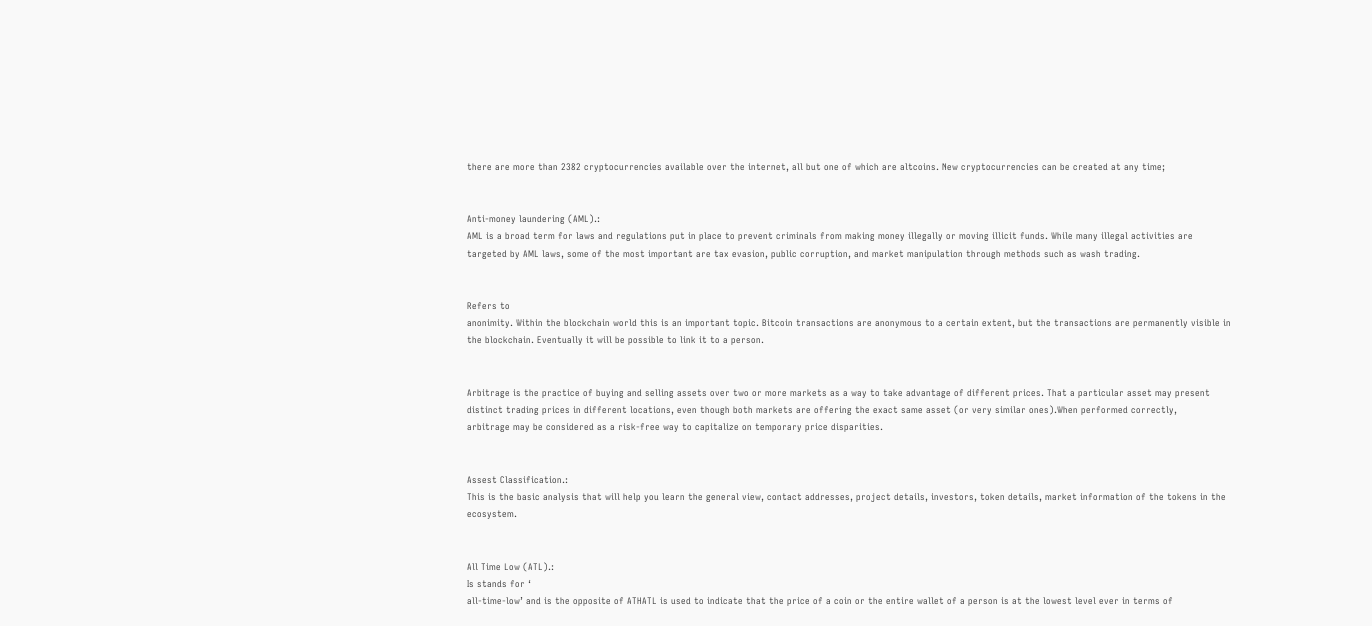there are more than 2382 cryptocurrencies available over the internet, all but one of which are altcoins. New cryptocurrencies can be created at any time;


Anti-money laundering (AML).:
AML is a broad term for laws and regulations put in place to prevent criminals from making money illegally or moving illicit funds. While many illegal activities are targeted by AML laws, some of the most important are tax evasion, public corruption, and market manipulation through methods such as wash trading.


Refers to
anonimity. Within the blockchain world this is an important topic. Bitcoin transactions are anonymous to a certain extent, but the transactions are permanently visible in the blockchain. Eventually it will be possible to link it to a person.


Arbitrage is the practice of buying and selling assets over two or more markets as a way to take advantage of different prices. That a particular asset may present distinct trading prices in different locations, even though both markets are offering the exact same asset (or very similar ones).When performed correctly,
arbitrage may be considered as a risk-free way to capitalize on temporary price disparities.


Assest Classification.:
This is the basic analysis that will help you learn the general view, contact addresses, project details, investors, token details, market information of the tokens in the ecosystem.


All Time Low (ATL).:
Is stands for ‘
all-time-low’ and is the opposite of ATHATL is used to indicate that the price of a coin or the entire wallet of a person is at the lowest level ever in terms of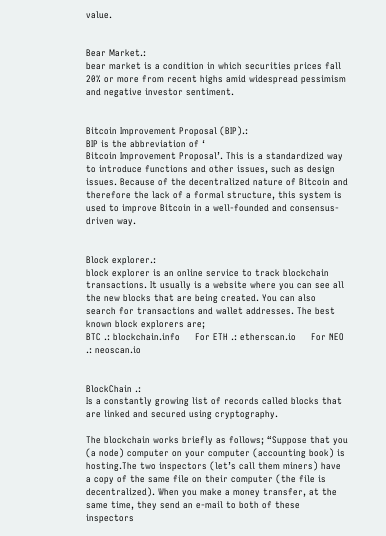value.


Bear Market.:
bear market is a condition in which securities prices fall 20% or more from recent highs amid widespread pessimism and negative investor sentiment.


Bitcoin Improvement Proposal (BIP).:
BIP is the abbreviation of ‘
Bitcoin Improvement Proposal’. This is a standardized way to introduce functions and other issues, such as design issues. Because of the decentralized nature of Bitcoin and therefore the lack of a formal structure, this system is used to improve Bitcoin in a well-founded and consensus-driven way.


Block explorer.:
block explorer is an online service to track blockchain transactions. It usually is a website where you can see all the new blocks that are being created. You can also search for transactions and wallet addresses. The best known block explorers are;
BTC .: blockchain.info     For ETH .: etherscan.io     For NEO .: neoscan.io


BlockChain .:
Is a constantly growing list of records called blocks that are linked and secured using cryptography.

The blockchain works briefly as follows; “Suppose that you (a node) computer on your computer (accounting book) is hosting.The two inspectors (let’s call them miners) have a copy of the same file on their computer (the file is decentralized). When you make a money transfer, at the same time, they send an e-mail to both of these inspectors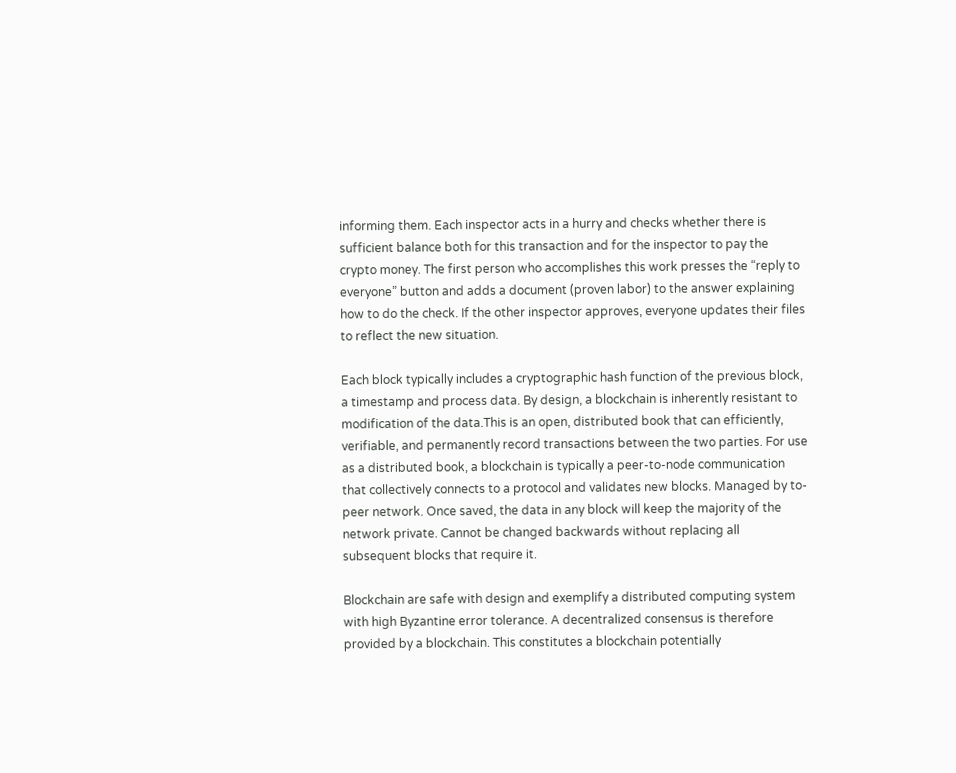informing them. Each inspector acts in a hurry and checks whether there is sufficient balance both for this transaction and for the inspector to pay the crypto money. The first person who accomplishes this work presses the “reply to everyone” button and adds a document (proven labor) to the answer explaining how to do the check. If the other inspector approves, everyone updates their files to reflect the new situation.

Each block typically includes a cryptographic hash function of the previous block, a timestamp and process data. By design, a blockchain is inherently resistant to modification of the data.This is an open, distributed book that can efficiently, verifiable, and permanently record transactions between the two parties. For use as a distributed book, a blockchain is typically a peer-to-node communication that collectively connects to a protocol and validates new blocks. Managed by to-peer network. Once saved, the data in any block will keep the majority of the network private. Cannot be changed backwards without replacing all subsequent blocks that require it.

Blockchain are safe with design and exemplify a distributed computing system with high Byzantine error tolerance. A decentralized consensus is therefore provided by a blockchain. This constitutes a blockchain potentially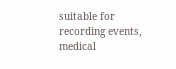suitable for recording events, medical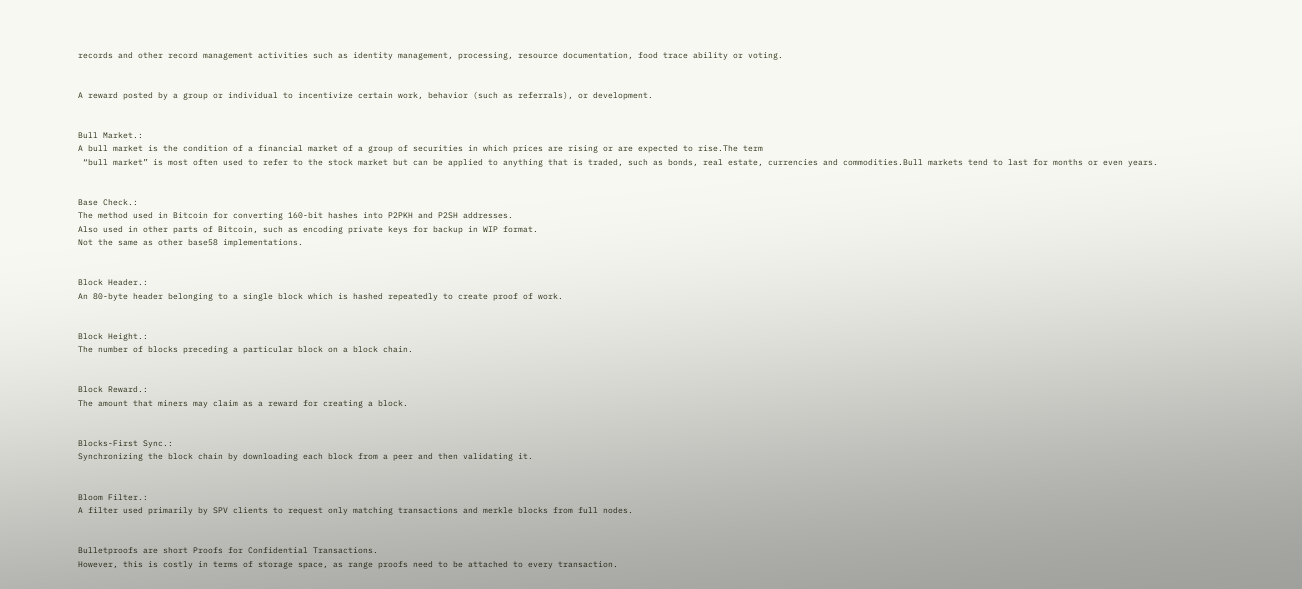records and other record management activities such as identity management, processing, resource documentation, food trace ability or voting.


A reward posted by a group or individual to incentivize certain work, behavior (such as referrals), or development.


Bull Market.:
A bull market is the condition of a financial market of a group of securities in which prices are rising or are expected to rise.The term
 “bull market” is most often used to refer to the stock market but can be applied to anything that is traded, such as bonds, real estate, currencies and commodities.Bull markets tend to last for months or even years.


Base Check.:
The method used in Bitcoin for converting 160-bit hashes into P2PKH and P2SH addresses.
Also used in other parts of Bitcoin, such as encoding private keys for backup in WIP format.
Not the same as other base58 implementations.


Block Header.:
An 80-byte header belonging to a single block which is hashed repeatedly to create proof of work.


Block Height.:
The number of blocks preceding a particular block on a block chain.


Block Reward.:
The amount that miners may claim as a reward for creating a block.


Blocks-First Sync.:
Synchronizing the block chain by downloading each block from a peer and then validating it.


Bloom Filter.:
A filter used primarily by SPV clients to request only matching transactions and merkle blocks from full nodes.


Bulletproofs are short Proofs for Confidential Transactions.
However, this is costly in terms of storage space, as range proofs need to be attached to every transaction.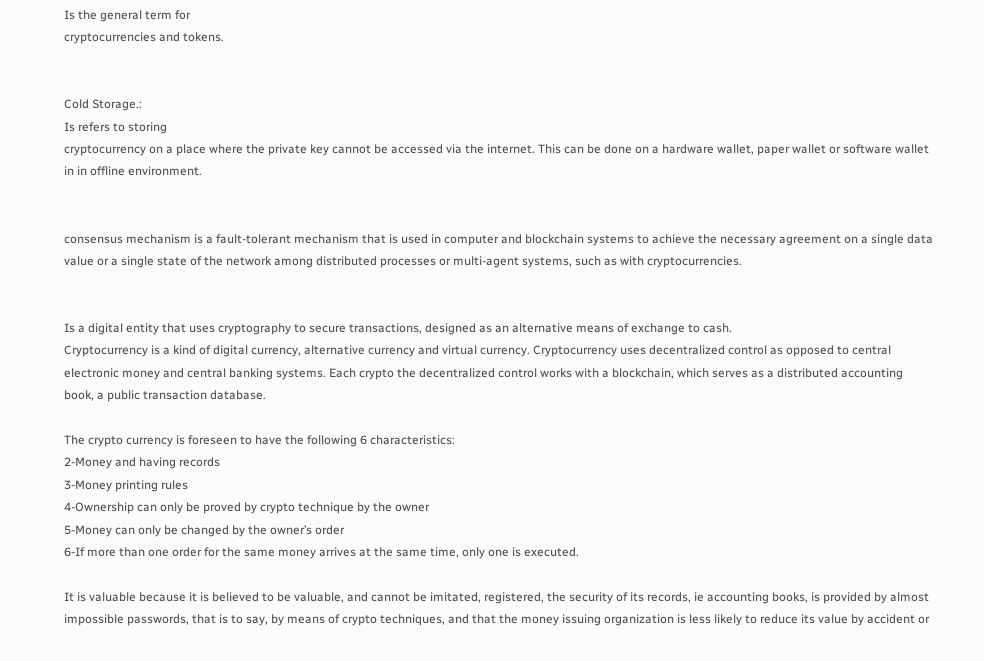Is the general term for
cryptocurrencies and tokens.


Cold Storage.:
Is refers to storing
cryptocurrency on a place where the private key cannot be accessed via the internet. This can be done on a hardware wallet, paper wallet or software wallet in in offline environment.


consensus mechanism is a fault-tolerant mechanism that is used in computer and blockchain systems to achieve the necessary agreement on a single data value or a single state of the network among distributed processes or multi-agent systems, such as with cryptocurrencies.


Is a digital entity that uses cryptography to secure transactions, designed as an alternative means of exchange to cash.
Cryptocurrency is a kind of digital currency, alternative currency and virtual currency. Cryptocurrency uses decentralized control as opposed to central electronic money and central banking systems. Each crypto the decentralized control works with a blockchain, which serves as a distributed accounting book, a public transaction database.

The crypto currency is foreseen to have the following 6 characteristics:
2-Money and having records
3-Money printing rules
4-Ownership can only be proved by crypto technique by the owner
5-Money can only be changed by the owner’s order
6-If more than one order for the same money arrives at the same time, only one is executed.

It is valuable because it is believed to be valuable, and cannot be imitated, registered, the security of its records, ie accounting books, is provided by almost impossible passwords, that is to say, by means of crypto techniques, and that the money issuing organization is less likely to reduce its value by accident or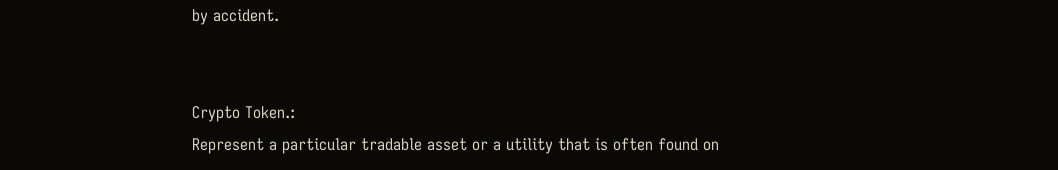by accident.


Crypto Token.:
Represent a particular tradable asset or a utility that is often found on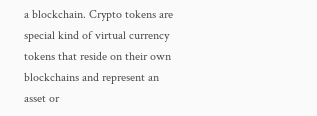a blockchain. Crypto tokens are special kind of virtual currency tokens that reside on their own
blockchains and represent an asset or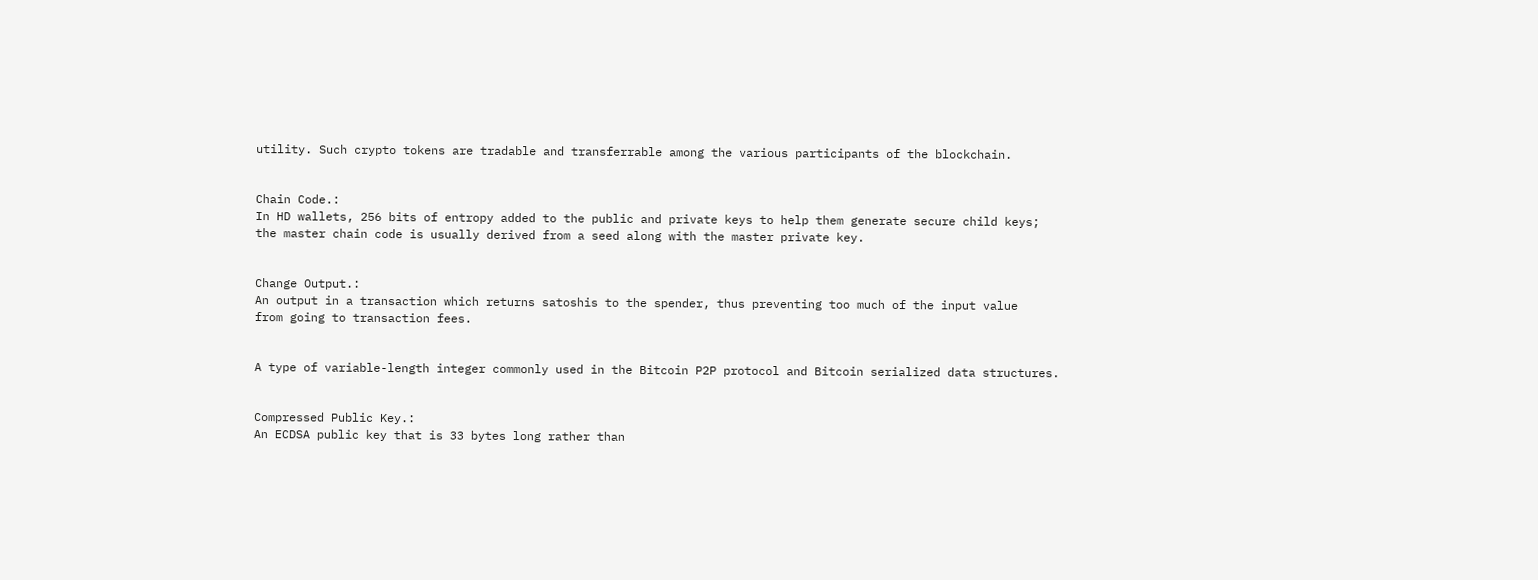utility. Such crypto tokens are tradable and transferrable among the various participants of the blockchain.


Chain Code.:
In HD wallets, 256 bits of entropy added to the public and private keys to help them generate secure child keys;
the master chain code is usually derived from a seed along with the master private key.


Change Output.:
An output in a transaction which returns satoshis to the spender, thus preventing too much of the input value
from going to transaction fees.


A type of variable-length integer commonly used in the Bitcoin P2P protocol and Bitcoin serialized data structures.


Compressed Public Key.:
An ECDSA public key that is 33 bytes long rather than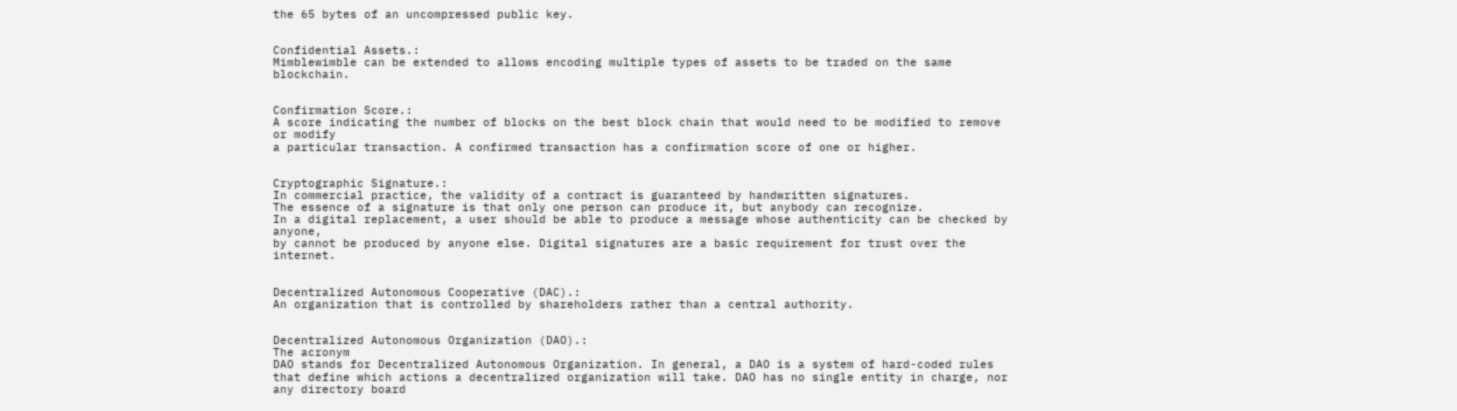the 65 bytes of an uncompressed public key.


Confidential Assets.:
Mimblewimble can be extended to allows encoding multiple types of assets to be traded on the same blockchain.


Confirmation Score.:
A score indicating the number of blocks on the best block chain that would need to be modified to remove or modify
a particular transaction. A confirmed transaction has a confirmation score of one or higher.


Cryptographic Signature.:
In commercial practice, the validity of a contract is guaranteed by handwritten signatures.
The essence of a signature is that only one person can produce it, but anybody can recognize.
In a digital replacement, a user should be able to produce a message whose authenticity can be checked by anyone,
by cannot be produced by anyone else. Digital signatures are a basic requirement for trust over the internet.


Decentralized Autonomous Cooperative (DAC).:
An organization that is controlled by shareholders rather than a central authority.


Decentralized Autonomous Organization (DAO).:
The acronym
DAO stands for Decentralized Autonomous Organization. In general, a DAO is a system of hard-coded rules that define which actions a decentralized organization will take. DAO has no single entity in charge, nor any directory board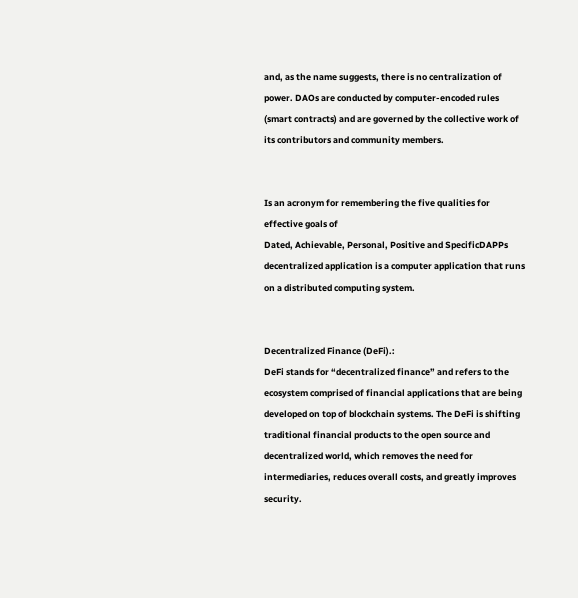and, as the name suggests, there is no centralization of power. DAOs are conducted by computer-encoded rules (smart contracts) and are governed by the collective work of its contributors and community members.


Is an acronym for remembering the five qualities for effective goals of
Dated, Achievable, Personal, Positive and SpecificDAPPs decentralized application is a computer application that runs on a distributed computing system.


Decentralized Finance (DeFi).:
DeFi stands for “decentralized finance” and refers to the ecosystem comprised of financial applications that are being developed on top of blockchain systems. The DeFi is shifting traditional financial products to the open source and decentralized world, which removes the need for intermediaries, reduces overall costs, and greatly improves security.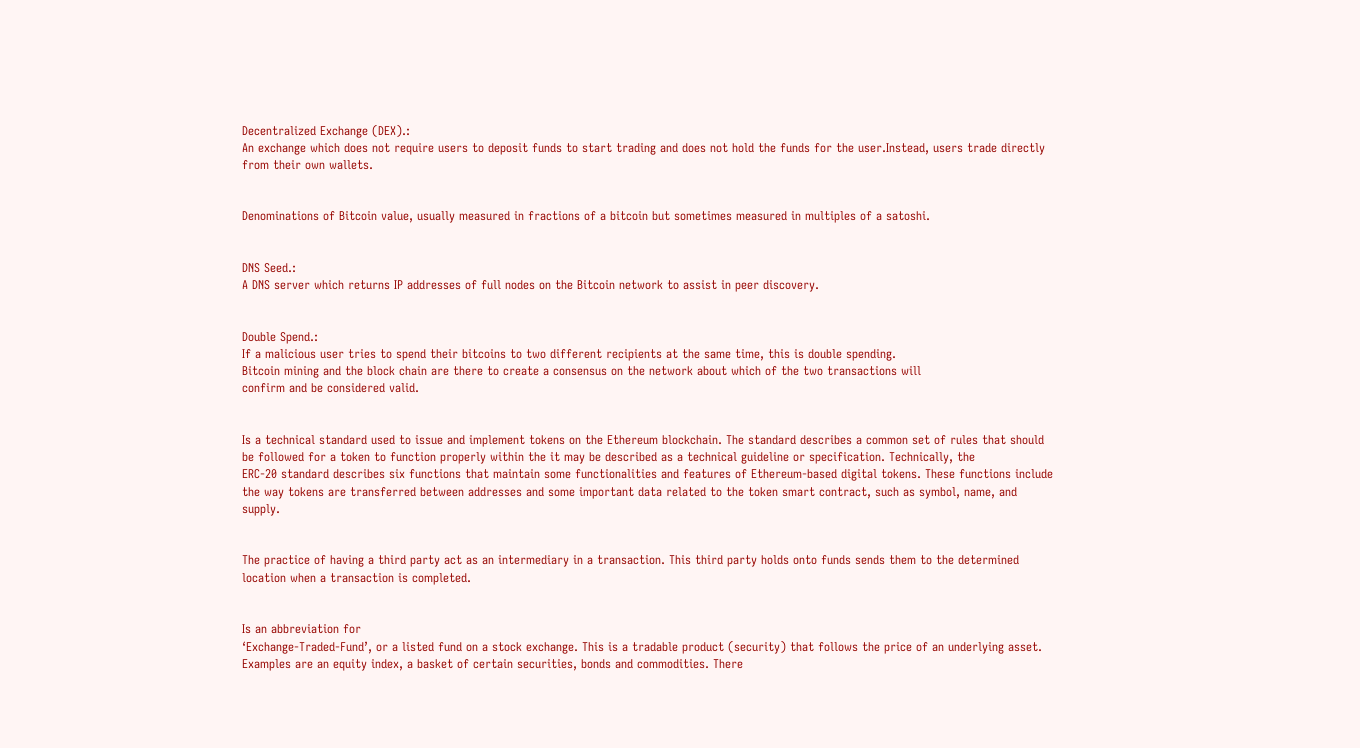Decentralized Exchange (DEX).:
An exchange which does not require users to deposit funds to start trading and does not hold the funds for the user.Instead, users trade directly from their own wallets.


Denominations of Bitcoin value, usually measured in fractions of a bitcoin but sometimes measured in multiples of a satoshi.


DNS Seed.:
A DNS server which returns IP addresses of full nodes on the Bitcoin network to assist in peer discovery.


Double Spend.:
If a malicious user tries to spend their bitcoins to two different recipients at the same time, this is double spending.
Bitcoin mining and the block chain are there to create a consensus on the network about which of the two transactions will
confirm and be considered valid.


Is a technical standard used to issue and implement tokens on the Ethereum blockchain. The standard describes a common set of rules that should be followed for a token to function properly within the it may be described as a technical guideline or specification. Technically, the
ERC-20 standard describes six functions that maintain some functionalities and features of Ethereum-based digital tokens. These functions include the way tokens are transferred between addresses and some important data related to the token smart contract, such as symbol, name, and supply.


The practice of having a third party act as an intermediary in a transaction. This third party holds onto funds sends them to the determined location when a transaction is completed.


Is an abbreviation for
‘Exchange-Traded-Fund’, or a listed fund on a stock exchange. This is a tradable product (security) that follows the price of an underlying asset. Examples are an equity index, a basket of certain securities, bonds and commodities. There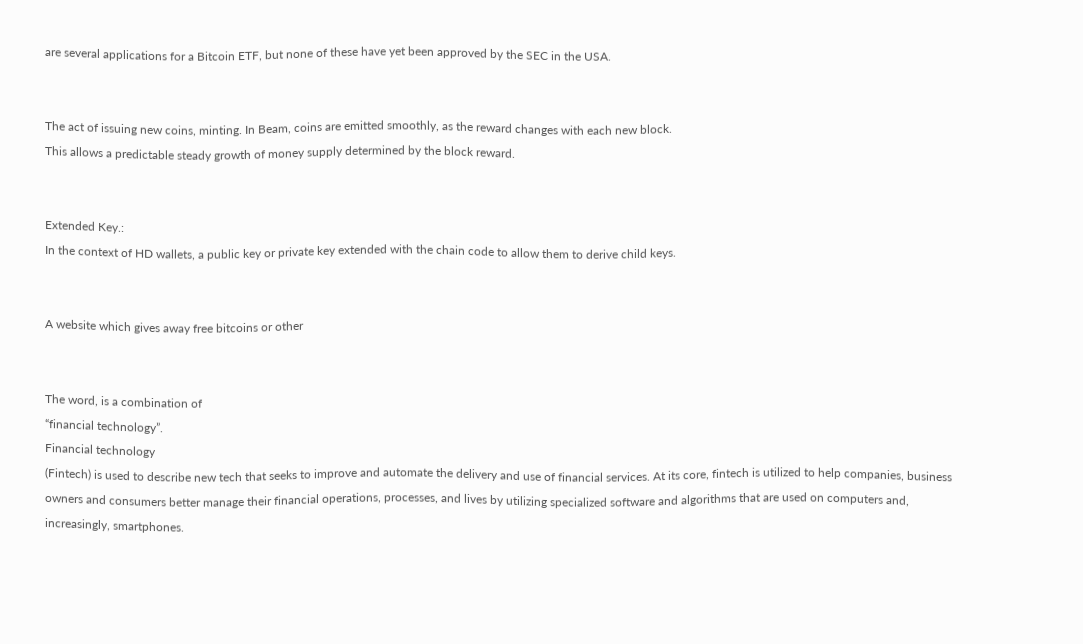are several applications for a Bitcoin ETF, but none of these have yet been approved by the SEC in the USA.


The act of issuing new coins, minting. In Beam, coins are emitted smoothly, as the reward changes with each new block.
This allows a predictable steady growth of money supply determined by the block reward.


Extended Key.:
In the context of HD wallets, a public key or private key extended with the chain code to allow them to derive child keys.


A website which gives away free bitcoins or other


The word, is a combination of
“financial technology”.
Financial technology
(Fintech) is used to describe new tech that seeks to improve and automate the delivery and use of financial services. At its core, fintech is utilized to help companies, business owners and consumers better manage their financial operations, processes, and lives by utilizing specialized software and algorithms that are used on computers and, increasingly, smartphones.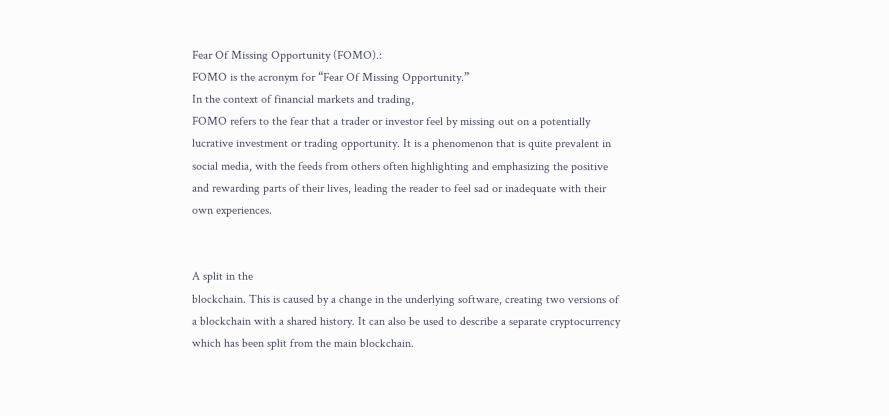Fear Of Missing Opportunity (FOMO).:
FOMO is the acronym for “Fear Of Missing Opportunity.”
In the context of financial markets and trading,
FOMO refers to the fear that a trader or investor feel by missing out on a potentially lucrative investment or trading opportunity. It is a phenomenon that is quite prevalent in social media, with the feeds from others often highlighting and emphasizing the positive and rewarding parts of their lives, leading the reader to feel sad or inadequate with their own experiences.


A split in the
blockchain. This is caused by a change in the underlying software, creating two versions of a blockchain with a shared history. It can also be used to describe a separate cryptocurrency which has been split from the main blockchain.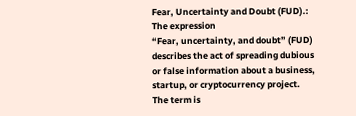Fear, Uncertainty and Doubt (FUD).:
The expression
“Fear, uncertainty, and doubt” (FUD) describes the act of spreading dubious or false information about a business, startup, or cryptocurrency project. The term is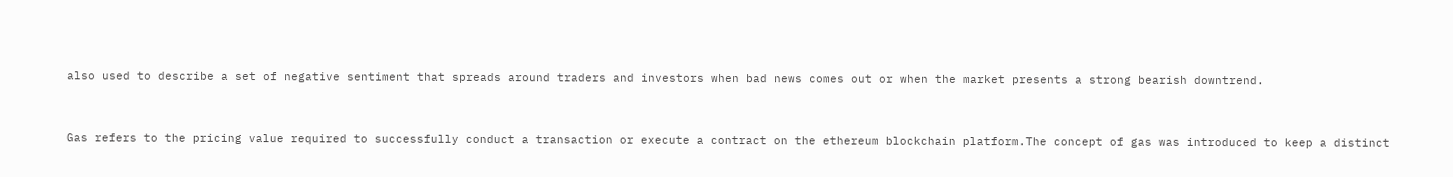also used to describe a set of negative sentiment that spreads around traders and investors when bad news comes out or when the market presents a strong bearish downtrend.


Gas refers to the pricing value required to successfully conduct a transaction or execute a contract on the ethereum blockchain platform.The concept of gas was introduced to keep a distinct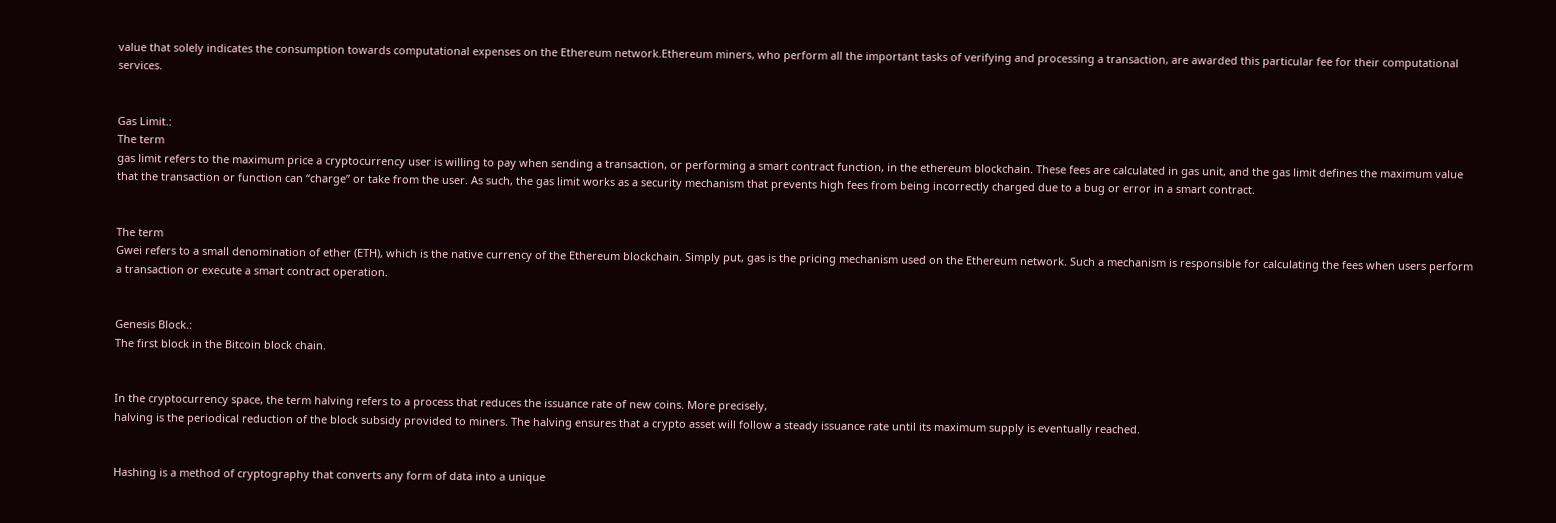value that solely indicates the consumption towards computational expenses on the Ethereum network.Ethereum miners, who perform all the important tasks of verifying and processing a transaction, are awarded this particular fee for their computational services.


Gas Limit.:
The term
gas limit refers to the maximum price a cryptocurrency user is willing to pay when sending a transaction, or performing a smart contract function, in the ethereum blockchain. These fees are calculated in gas unit, and the gas limit defines the maximum value that the transaction or function can “charge” or take from the user. As such, the gas limit works as a security mechanism that prevents high fees from being incorrectly charged due to a bug or error in a smart contract.


The term
Gwei refers to a small denomination of ether (ETH), which is the native currency of the Ethereum blockchain. Simply put, gas is the pricing mechanism used on the Ethereum network. Such a mechanism is responsible for calculating the fees when users perform a transaction or execute a smart contract operation.


Genesis Block.:
The first block in the Bitcoin block chain.


In the cryptocurrency space, the term halving refers to a process that reduces the issuance rate of new coins. More precisely,
halving is the periodical reduction of the block subsidy provided to miners. The halving ensures that a crypto asset will follow a steady issuance rate until its maximum supply is eventually reached.


Hashing is a method of cryptography that converts any form of data into a unique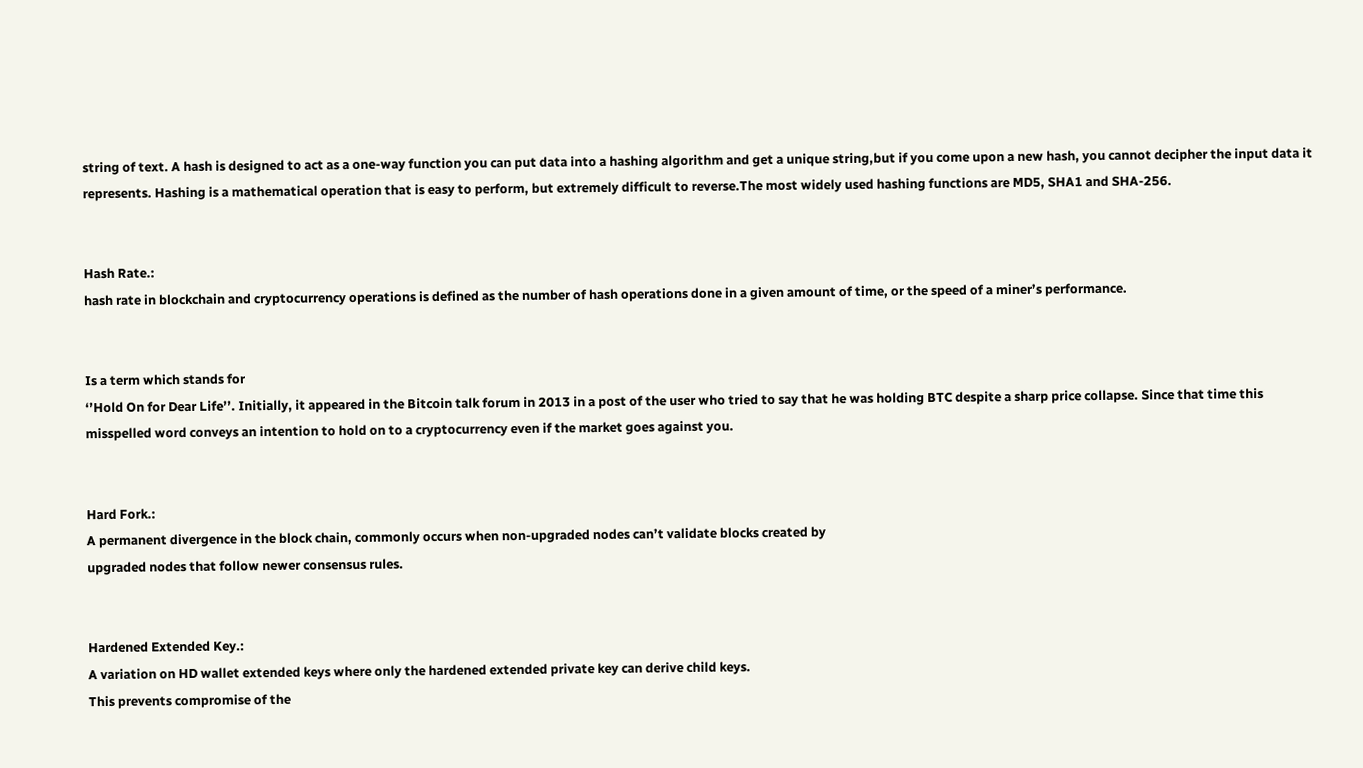string of text. A hash is designed to act as a one-way function you can put data into a hashing algorithm and get a unique string,but if you come upon a new hash, you cannot decipher the input data it represents. Hashing is a mathematical operation that is easy to perform, but extremely difficult to reverse.The most widely used hashing functions are MD5, SHA1 and SHA-256.


Hash Rate.:
hash rate in blockchain and cryptocurrency operations is defined as the number of hash operations done in a given amount of time, or the speed of a miner’s performance.


Is a term which stands for
‘’Hold On for Dear Life’’. Initially, it appeared in the Bitcoin talk forum in 2013 in a post of the user who tried to say that he was holding BTC despite a sharp price collapse. Since that time this misspelled word conveys an intention to hold on to a cryptocurrency even if the market goes against you.


Hard Fork.:
A permanent divergence in the block chain, commonly occurs when non-upgraded nodes can’t validate blocks created by
upgraded nodes that follow newer consensus rules.


Hardened Extended Key.:
A variation on HD wallet extended keys where only the hardened extended private key can derive child keys.
This prevents compromise of the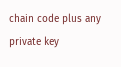chain code plus any private key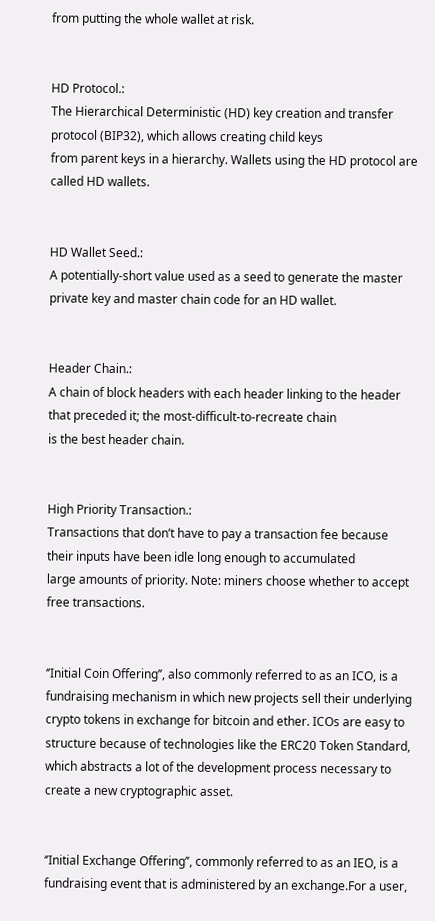from putting the whole wallet at risk.


HD Protocol.:
The Hierarchical Deterministic (HD) key creation and transfer protocol (BIP32), which allows creating child keys
from parent keys in a hierarchy. Wallets using the HD protocol are called HD wallets.


HD Wallet Seed.:
A potentially-short value used as a seed to generate the master private key and master chain code for an HD wallet.


Header Chain.:
A chain of block headers with each header linking to the header that preceded it; the most-difficult-to-recreate chain
is the best header chain.


High Priority Transaction.:
Transactions that don’t have to pay a transaction fee because their inputs have been idle long enough to accumulated
large amounts of priority. Note: miners choose whether to accept free transactions.


‘’Initial Coin Offering’’, also commonly referred to as an ICO, is a fundraising mechanism in which new projects sell their underlying crypto tokens in exchange for bitcoin and ether. ICOs are easy to structure because of technologies like the ERC20 Token Standard, which abstracts a lot of the development process necessary to create a new cryptographic asset.


‘’Initial Exchange Offering’’, commonly referred to as an IEO, is a fundraising event that is administered by an exchange.For a user,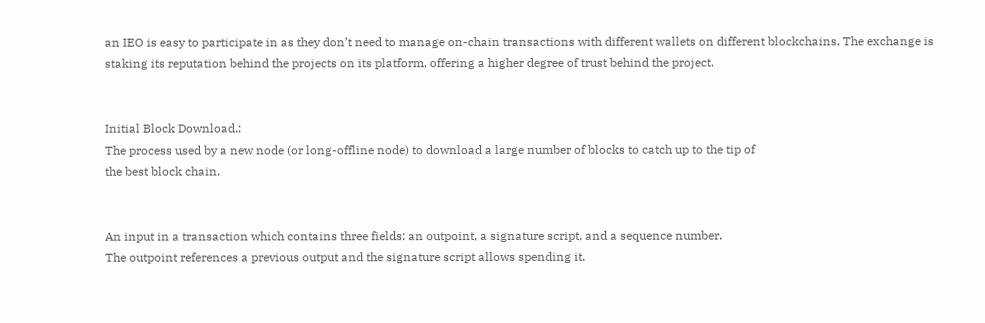an IEO is easy to participate in as they don’t need to manage on-chain transactions with different wallets on different blockchains. The exchange is staking its reputation behind the projects on its platform, offering a higher degree of trust behind the project.


Initial Block Download.:
The process used by a new node (or long-offline node) to download a large number of blocks to catch up to the tip of
the best block chain.


An input in a transaction which contains three fields: an outpoint, a signature script, and a sequence number.
The outpoint references a previous output and the signature script allows spending it.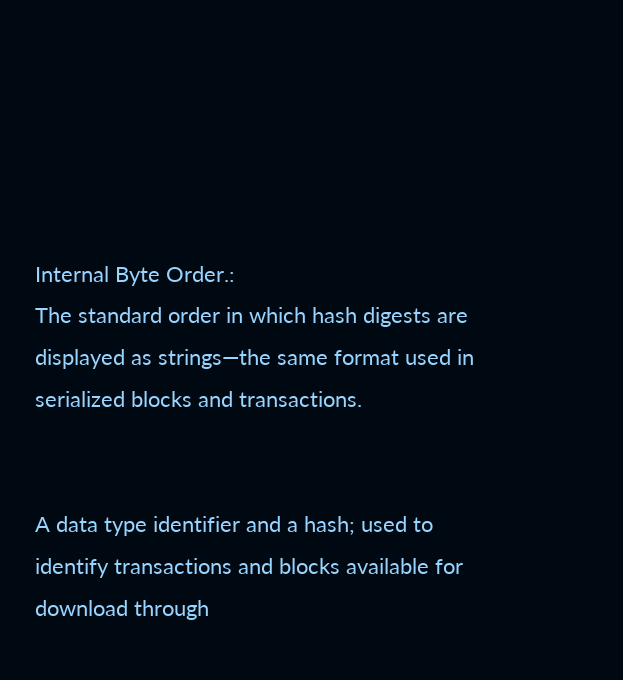Internal Byte Order.:
The standard order in which hash digests are displayed as strings—the same format used in serialized blocks and transactions.


A data type identifier and a hash; used to identify transactions and blocks available for download through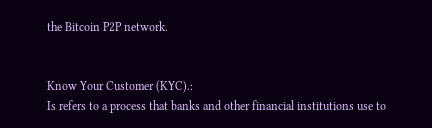the Bitcoin P2P network.


Know Your Customer (KYC).:
Is refers to a process that banks and other financial institutions use to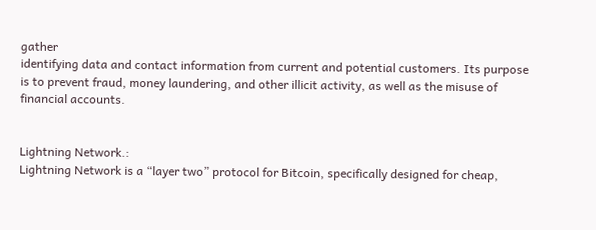gather
identifying data and contact information from current and potential customers. Its purpose is to prevent fraud, money laundering, and other illicit activity, as well as the misuse of financial accounts.


Lightning Network.:
Lightning Network is a “layer two” protocol for Bitcoin, specifically designed for cheap,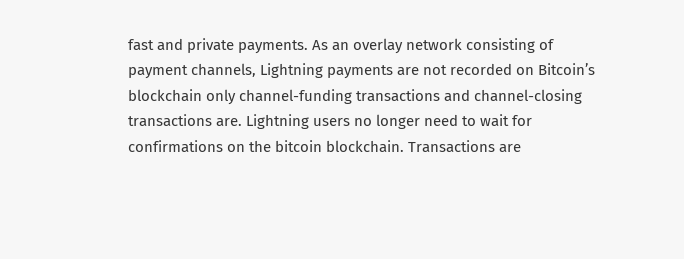fast and private payments. As an overlay network consisting of payment channels, Lightning payments are not recorded on Bitcoin’s blockchain only channel-funding transactions and channel-closing transactions are. Lightning users no longer need to wait for confirmations on the bitcoin blockchain. Transactions are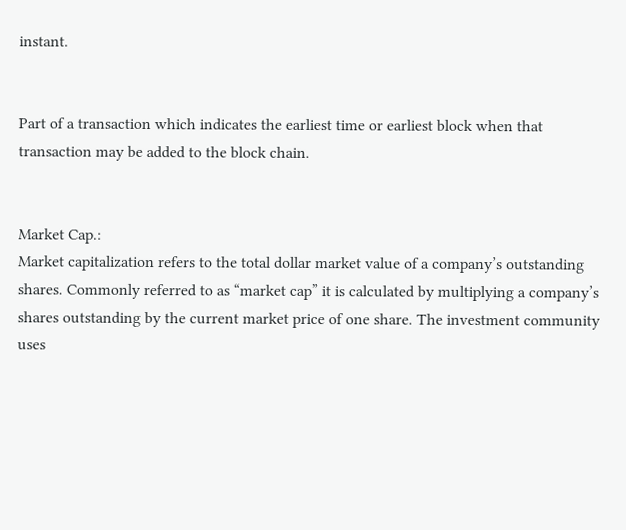instant.


Part of a transaction which indicates the earliest time or earliest block when that transaction may be added to the block chain.


Market Cap.:
Market capitalization refers to the total dollar market value of a company’s outstanding shares. Commonly referred to as “market cap” it is calculated by multiplying a company’s shares outstanding by the current market price of one share. The investment community uses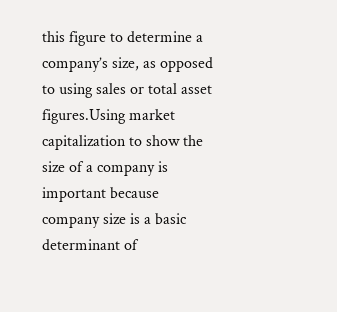this figure to determine a company’s size, as opposed to using sales or total asset figures.Using market capitalization to show the size of a company is important because company size is a basic determinant of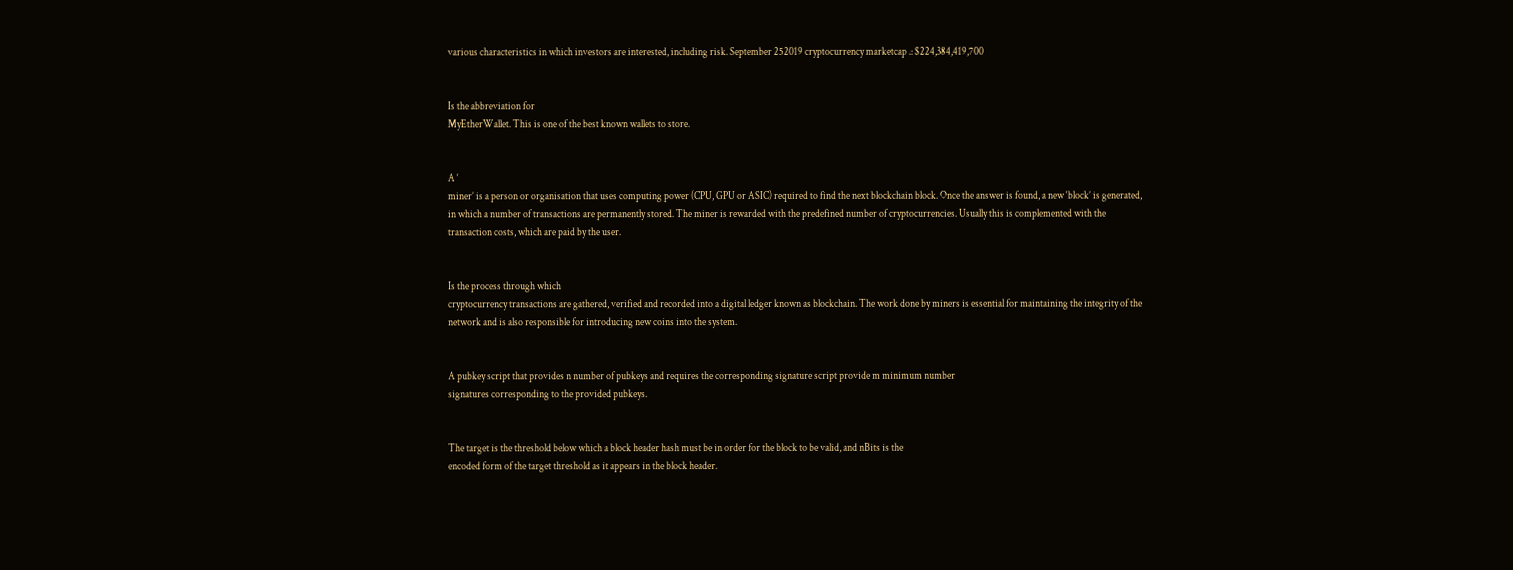various characteristics in which investors are interested, including risk. September 252019 cryptocurrency marketcap .: $224,384,419,700


Is the abbreviation for
MyEtherWallet. This is one of the best known wallets to store.


A ‘
miner’ is a person or organisation that uses computing power (CPU, GPU or ASIC) required to find the next blockchain block. Once the answer is found, a new ‘block’ is generated, in which a number of transactions are permanently stored. The miner is rewarded with the predefined number of cryptocurrencies. Usually this is complemented with the transaction costs, which are paid by the user.


Is the process through which
cryptocurrency transactions are gathered, verified and recorded into a digital ledger known as blockchain. The work done by miners is essential for maintaining the integrity of the network and is also responsible for introducing new coins into the system.


A pubkey script that provides n number of pubkeys and requires the corresponding signature script provide m minimum number
signatures corresponding to the provided pubkeys.


The target is the threshold below which a block header hash must be in order for the block to be valid, and nBits is the
encoded form of the target threshold as it appears in the block header.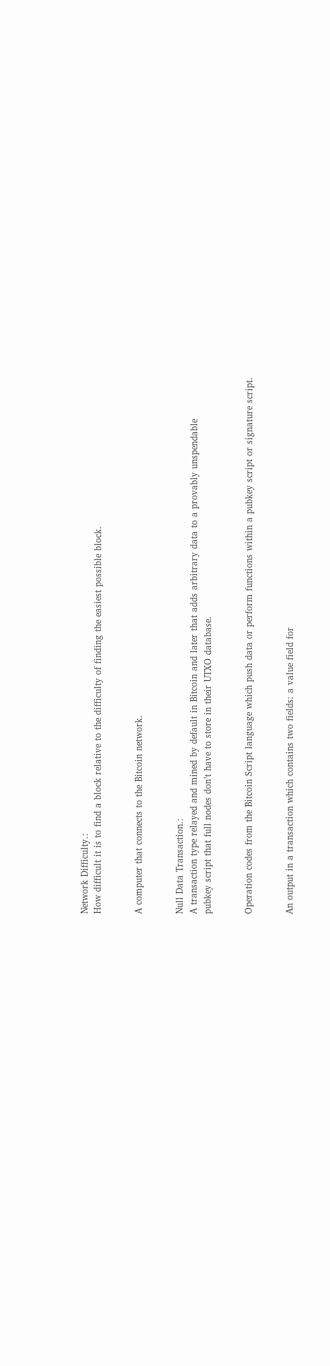Network Difficulty.:
How difficult it is to find a block relative to the difficulty of finding the easiest possible block.


A computer that connects to the Bitcoin network.


Null Data Transaction.:
A transaction type relayed and mined by default in Bitcoin and later that adds arbitrary data to a provably unspendable
pubkey script that full nodes don’t have to store in their UTXO database.


Operation codes from the Bitcoin Script language which push data or perform functions within a pubkey script or signature script.


An output in a transaction which contains two fields: a value field for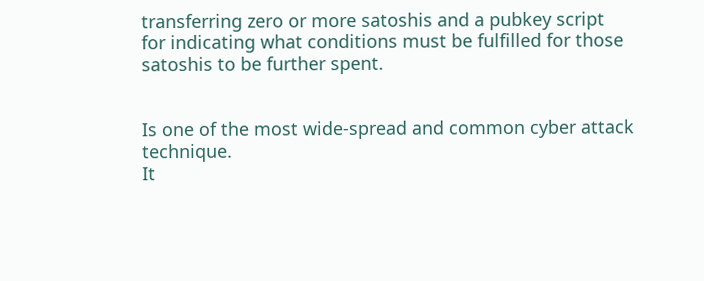transferring zero or more satoshis and a pubkey script
for indicating what conditions must be fulfilled for those satoshis to be further spent.


Is one of the most wide-spread and common cyber attack technique.
It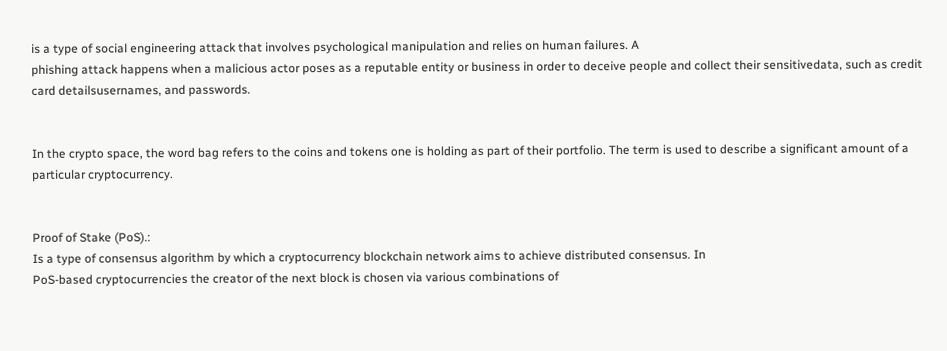is a type of social engineering attack that involves psychological manipulation and relies on human failures. A
phishing attack happens when a malicious actor poses as a reputable entity or business in order to deceive people and collect their sensitivedata, such as credit card detailsusernames, and passwords.


In the crypto space, the word bag refers to the coins and tokens one is holding as part of their portfolio. The term is used to describe a significant amount of a particular cryptocurrency.


Proof of Stake (PoS).:
Is a type of consensus algorithm by which a cryptocurrency blockchain network aims to achieve distributed consensus. In
PoS-based cryptocurrencies the creator of the next block is chosen via various combinations of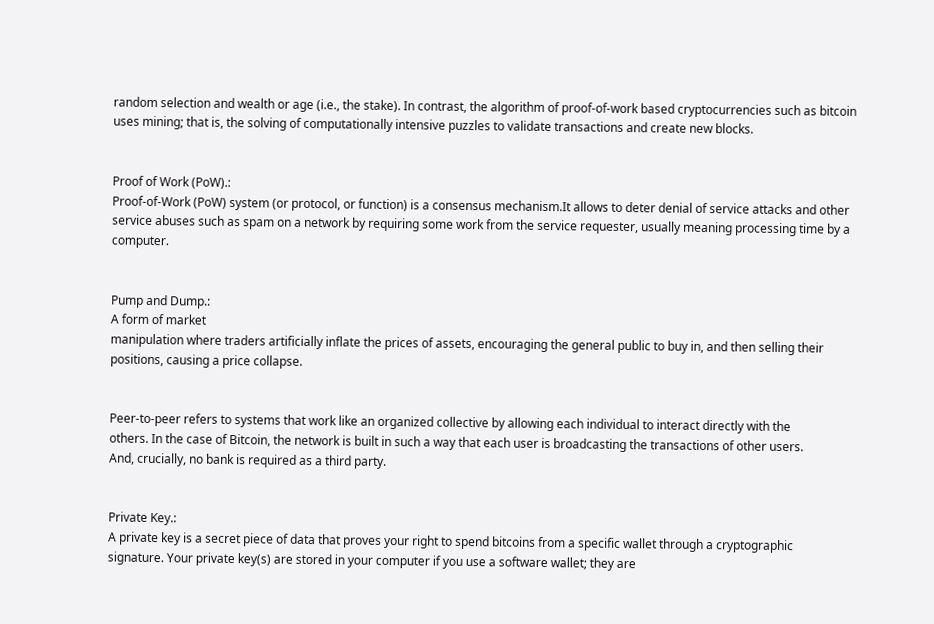random selection and wealth or age (i.e., the stake). In contrast, the algorithm of proof-of-work based cryptocurrencies such as bitcoin uses mining; that is, the solving of computationally intensive puzzles to validate transactions and create new blocks.


Proof of Work (PoW).:
Proof-of-Work (PoW) system (or protocol, or function) is a consensus mechanism.It allows to deter denial of service attacks and other service abuses such as spam on a network by requiring some work from the service requester, usually meaning processing time by a computer.


Pump and Dump.:
A form of market
manipulation where traders artificially inflate the prices of assets, encouraging the general public to buy in, and then selling their positions, causing a price collapse.


Peer-to-peer refers to systems that work like an organized collective by allowing each individual to interact directly with the
others. In the case of Bitcoin, the network is built in such a way that each user is broadcasting the transactions of other users.
And, crucially, no bank is required as a third party.


Private Key.:
A private key is a secret piece of data that proves your right to spend bitcoins from a specific wallet through a cryptographic
signature. Your private key(s) are stored in your computer if you use a software wallet; they are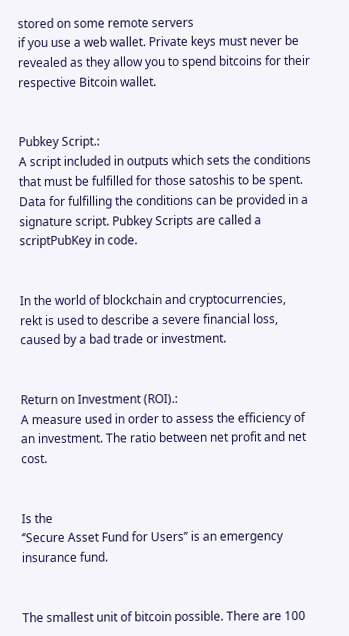stored on some remote servers
if you use a web wallet. Private keys must never be revealed as they allow you to spend bitcoins for their respective Bitcoin wallet.


Pubkey Script.:
A script included in outputs which sets the conditions that must be fulfilled for those satoshis to be spent.
Data for fulfilling the conditions can be provided in a signature script. Pubkey Scripts are called a scriptPubKey in code.


In the world of blockchain and cryptocurrencies,
rekt is used to describe a severe financial loss, caused by a bad trade or investment.


Return on Investment (ROI).:
A measure used in order to assess the efficiency of an investment. The ratio between net profit and net cost.


Is the
‘’Secure Asset Fund for Users’’ is an emergency insurance fund.


The smallest unit of bitcoin possible. There are 100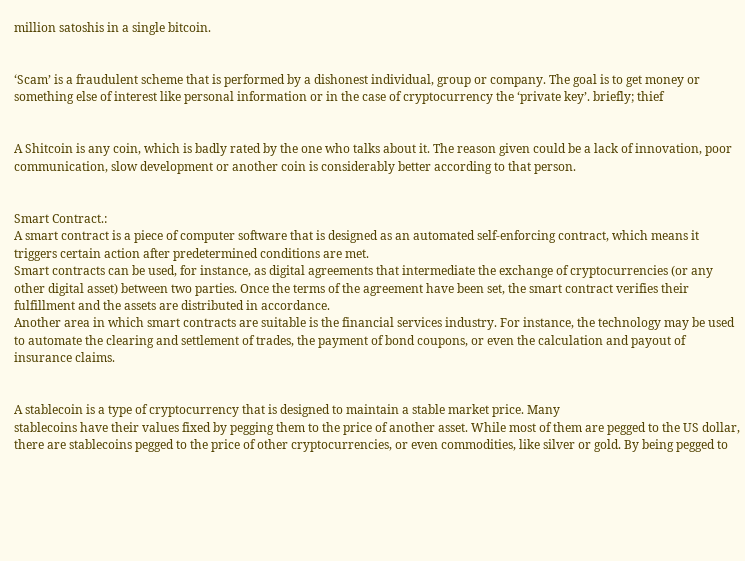million satoshis in a single bitcoin.


‘Scam’ is a fraudulent scheme that is performed by a dishonest individual, group or company. The goal is to get money or something else of interest like personal information or in the case of cryptocurrency the ‘private key’. briefly; thief


A Shitcoin is any coin, which is badly rated by the one who talks about it. The reason given could be a lack of innovation, poor communication, slow development or another coin is considerably better according to that person.


Smart Contract.:
A smart contract is a piece of computer software that is designed as an automated self-enforcing contract, which means it triggers certain action after predetermined conditions are met.
Smart contracts can be used, for instance, as digital agreements that intermediate the exchange of cryptocurrencies (or any other digital asset) between two parties. Once the terms of the agreement have been set, the smart contract verifies their fulfillment and the assets are distributed in accordance.
Another area in which smart contracts are suitable is the financial services industry. For instance, the technology may be used to automate the clearing and settlement of trades, the payment of bond coupons, or even the calculation and payout of insurance claims.


A stablecoin is a type of cryptocurrency that is designed to maintain a stable market price. Many
stablecoins have their values fixed by pegging them to the price of another asset. While most of them are pegged to the US dollar, there are stablecoins pegged to the price of other cryptocurrencies, or even commodities, like silver or gold. By being pegged to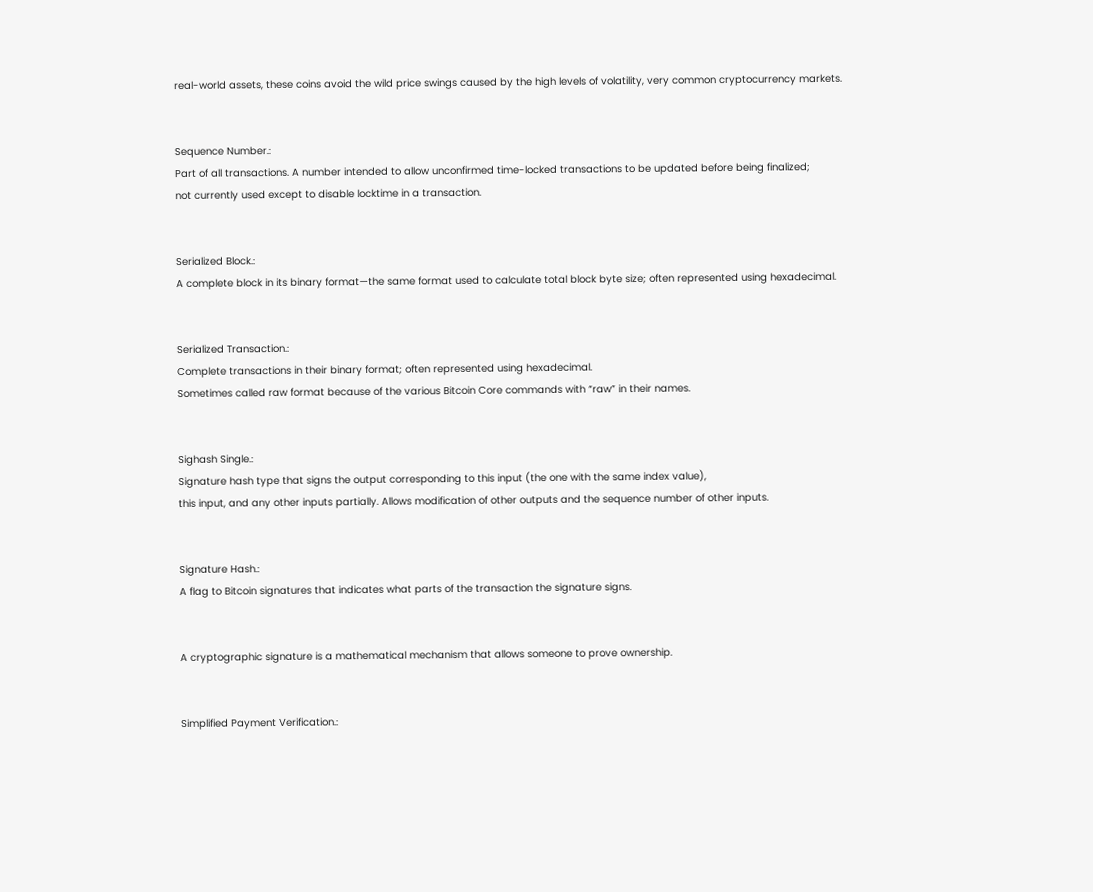real-world assets, these coins avoid the wild price swings caused by the high levels of volatility, very common cryptocurrency markets.


Sequence Number.:
Part of all transactions. A number intended to allow unconfirmed time-locked transactions to be updated before being finalized;
not currently used except to disable locktime in a transaction.


Serialized Block.:
A complete block in its binary format—the same format used to calculate total block byte size; often represented using hexadecimal.


Serialized Transaction.:
Complete transactions in their binary format; often represented using hexadecimal.
Sometimes called raw format because of the various Bitcoin Core commands with “raw” in their names.


Sighash Single.:
Signature hash type that signs the output corresponding to this input (the one with the same index value),
this input, and any other inputs partially. Allows modification of other outputs and the sequence number of other inputs.


Signature Hash.:
A flag to Bitcoin signatures that indicates what parts of the transaction the signature signs.


A cryptographic signature is a mathematical mechanism that allows someone to prove ownership.


Simplified Payment Verification.: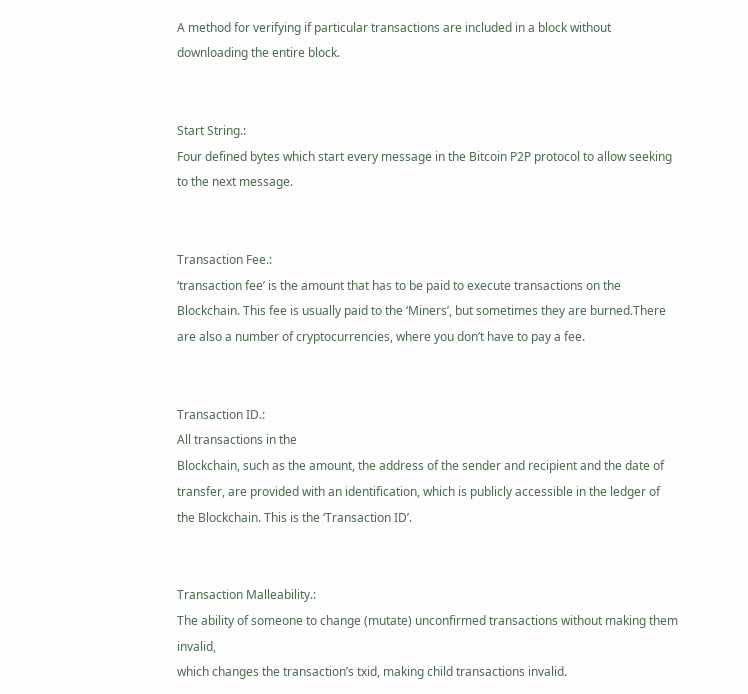A method for verifying if particular transactions are included in a block without downloading the entire block.


Start String.:
Four defined bytes which start every message in the Bitcoin P2P protocol to allow seeking to the next message.


Transaction Fee.:
‘transaction fee’ is the amount that has to be paid to execute transactions on the Blockchain. This fee is usually paid to the ‘Miners’, but sometimes they are burned.There are also a number of cryptocurrencies, where you don’t have to pay a fee.


Transaction ID.:
All transactions in the
Blockchain, such as the amount, the address of the sender and recipient and the date of transfer, are provided with an identification, which is publicly accessible in the ledger of the Blockchain. This is the ‘Transaction ID’.


Transaction Malleability.:
The ability of someone to change (mutate) unconfirmed transactions without making them invalid,
which changes the transaction’s txid, making child transactions invalid.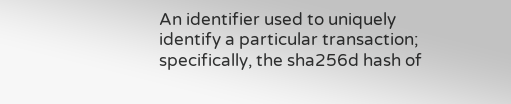An identifier used to uniquely identify a particular transaction; specifically, the sha256d hash of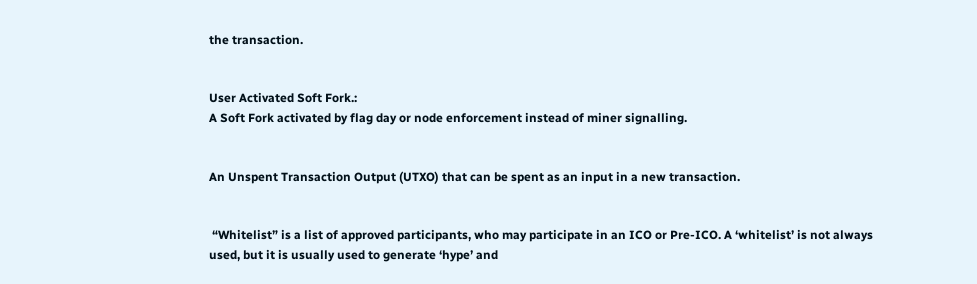the transaction.


User Activated Soft Fork.:
A Soft Fork activated by flag day or node enforcement instead of miner signalling.


An Unspent Transaction Output (UTXO) that can be spent as an input in a new transaction.


 “Whitelist” is a list of approved participants, who may participate in an ICO or Pre-ICO. A ‘whitelist’ is not always used, but it is usually used to generate ‘hype’ and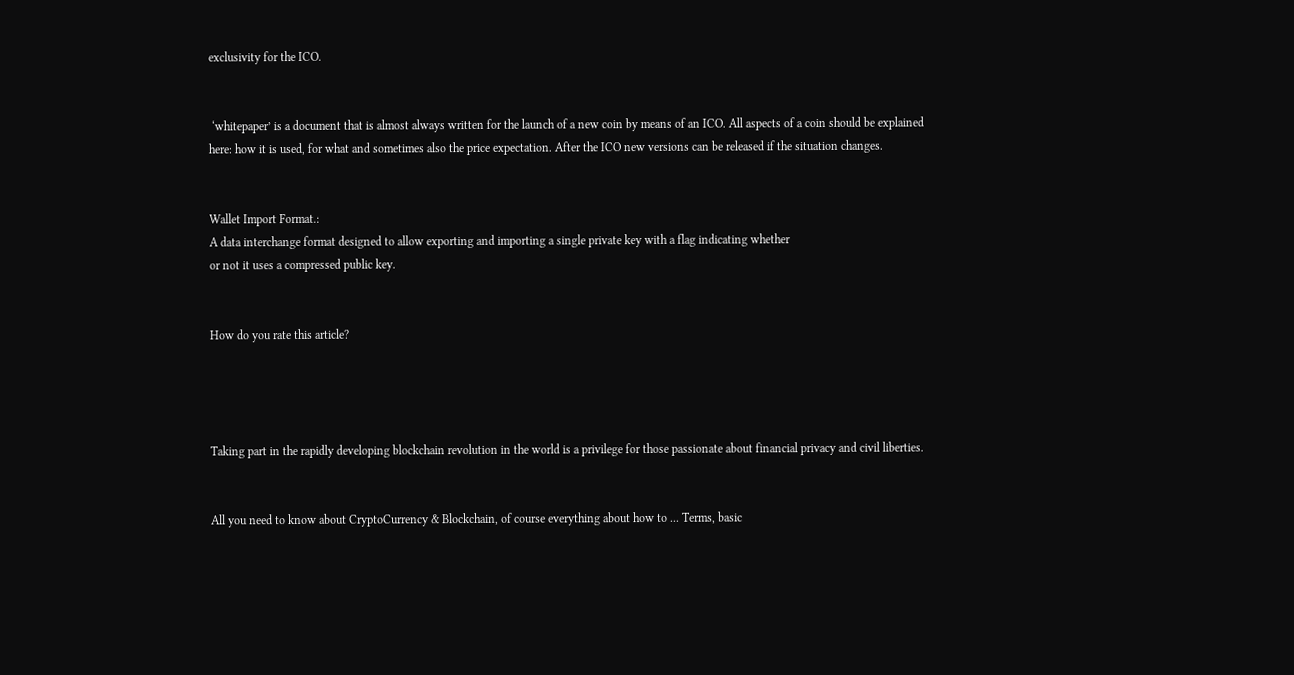exclusivity for the ICO.


 ‘whitepaper’ is a document that is almost always written for the launch of a new coin by means of an ICO. All aspects of a coin should be explained here: how it is used, for what and sometimes also the price expectation. After the ICO new versions can be released if the situation changes.


Wallet Import Format.:
A data interchange format designed to allow exporting and importing a single private key with a flag indicating whether
or not it uses a compressed public key.


How do you rate this article?




Taking part in the rapidly developing blockchain revolution in the world is a privilege for those passionate about financial privacy and civil liberties.


All you need to know about CryptoCurrency & Blockchain, of course everything about how to ... Terms, basic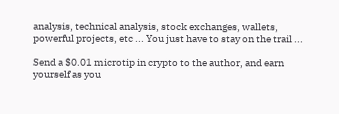analysis, technical analysis, stock exchanges, wallets, powerful projects, etc ... You just have to stay on the trail ...

Send a $0.01 microtip in crypto to the author, and earn yourself as you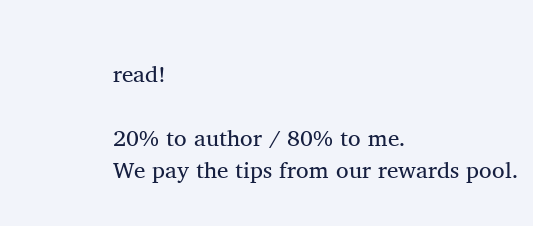read!

20% to author / 80% to me.
We pay the tips from our rewards pool.